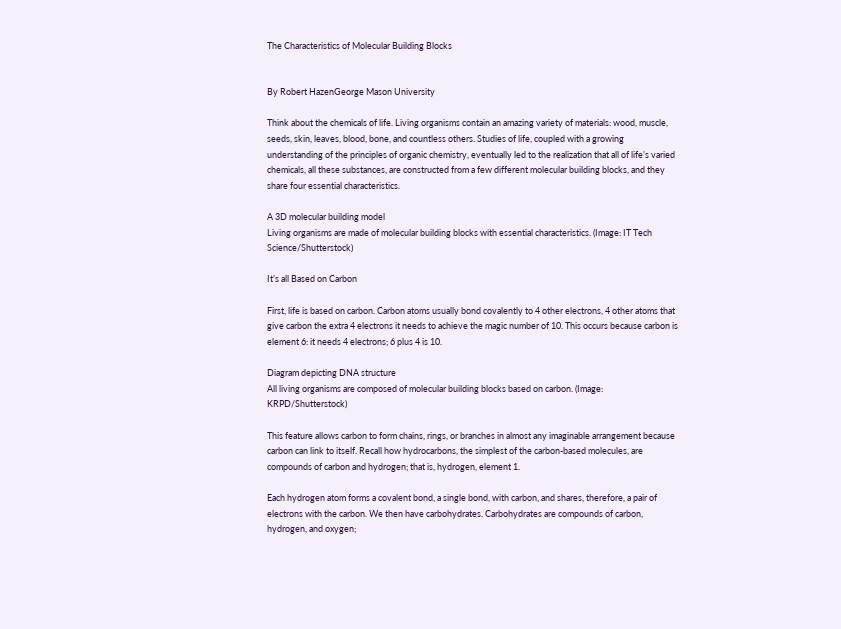The Characteristics of Molecular Building Blocks


By Robert HazenGeorge Mason University

Think about the chemicals of life. Living organisms contain an amazing variety of materials: wood, muscle, seeds, skin, leaves, blood, bone, and countless others. Studies of life, coupled with a growing understanding of the principles of organic chemistry, eventually led to the realization that all of life’s varied chemicals, all these substances, are constructed from a few different molecular building blocks, and they share four essential characteristics.

A 3D molecular building model
Living organisms are made of molecular building blocks with essential characteristics. (Image: IT Tech Science/Shutterstock)

It’s all Based on Carbon

First, life is based on carbon. Carbon atoms usually bond covalently to 4 other electrons, 4 other atoms that give carbon the extra 4 electrons it needs to achieve the magic number of 10. This occurs because carbon is element 6: it needs 4 electrons; 6 plus 4 is 10.

Diagram depicting DNA structure
All living organisms are composed of molecular building blocks based on carbon. (Image: KRPD/Shutterstock)

This feature allows carbon to form chains, rings, or branches in almost any imaginable arrangement because carbon can link to itself. Recall how hydrocarbons, the simplest of the carbon-based molecules, are compounds of carbon and hydrogen; that is, hydrogen, element 1.

Each hydrogen atom forms a covalent bond, a single bond, with carbon, and shares, therefore, a pair of electrons with the carbon. We then have carbohydrates. Carbohydrates are compounds of carbon, hydrogen, and oxygen;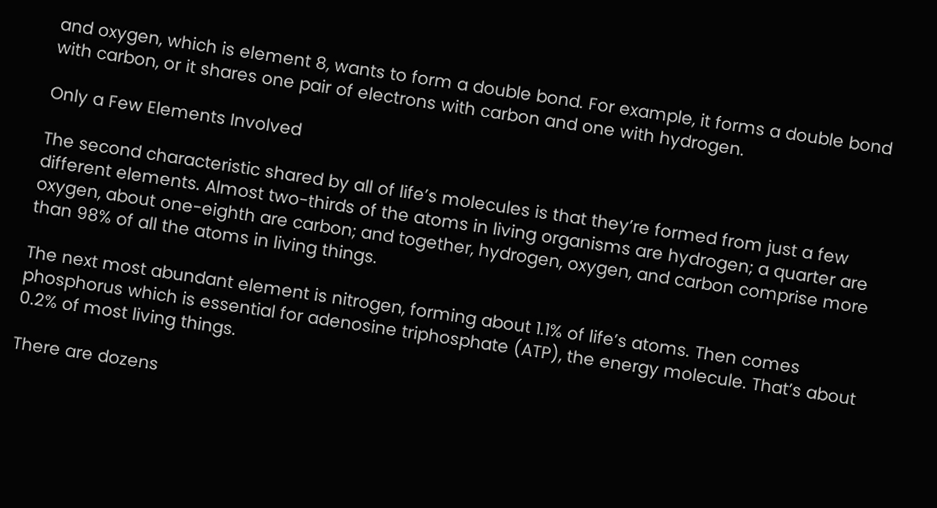and oxygen, which is element 8, wants to form a double bond. For example, it forms a double bond with carbon, or it shares one pair of electrons with carbon and one with hydrogen.

Only a Few Elements Involved

The second characteristic shared by all of life’s molecules is that they’re formed from just a few different elements. Almost two-thirds of the atoms in living organisms are hydrogen; a quarter are oxygen, about one-eighth are carbon; and together, hydrogen, oxygen, and carbon comprise more than 98% of all the atoms in living things.

The next most abundant element is nitrogen, forming about 1.1% of life’s atoms. Then comes phosphorus which is essential for adenosine triphosphate (ATP), the energy molecule. That’s about 0.2% of most living things.

There are dozens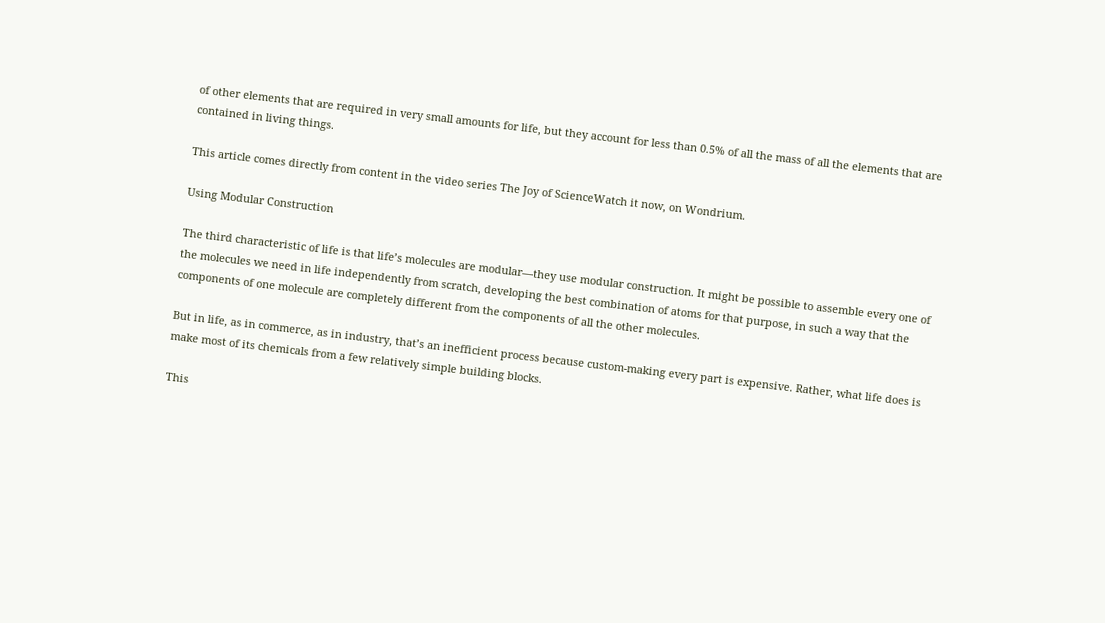of other elements that are required in very small amounts for life, but they account for less than 0.5% of all the mass of all the elements that are contained in living things.

This article comes directly from content in the video series The Joy of ScienceWatch it now, on Wondrium.

Using Modular Construction

The third characteristic of life is that life’s molecules are modular—they use modular construction. It might be possible to assemble every one of the molecules we need in life independently from scratch, developing the best combination of atoms for that purpose, in such a way that the components of one molecule are completely different from the components of all the other molecules.

But in life, as in commerce, as in industry, that’s an inefficient process because custom-making every part is expensive. Rather, what life does is make most of its chemicals from a few relatively simple building blocks.

This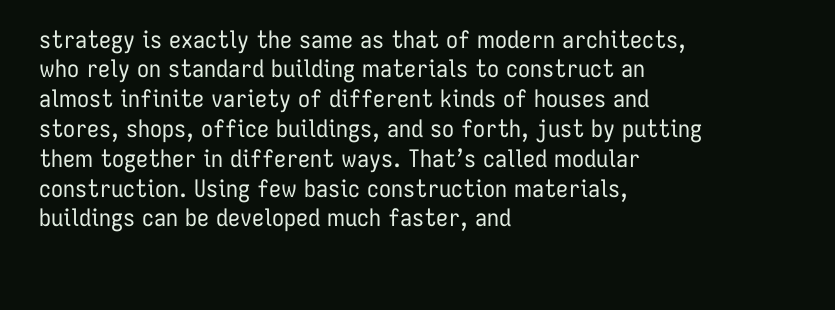strategy is exactly the same as that of modern architects, who rely on standard building materials to construct an almost infinite variety of different kinds of houses and stores, shops, office buildings, and so forth, just by putting them together in different ways. That’s called modular construction. Using few basic construction materials, buildings can be developed much faster, and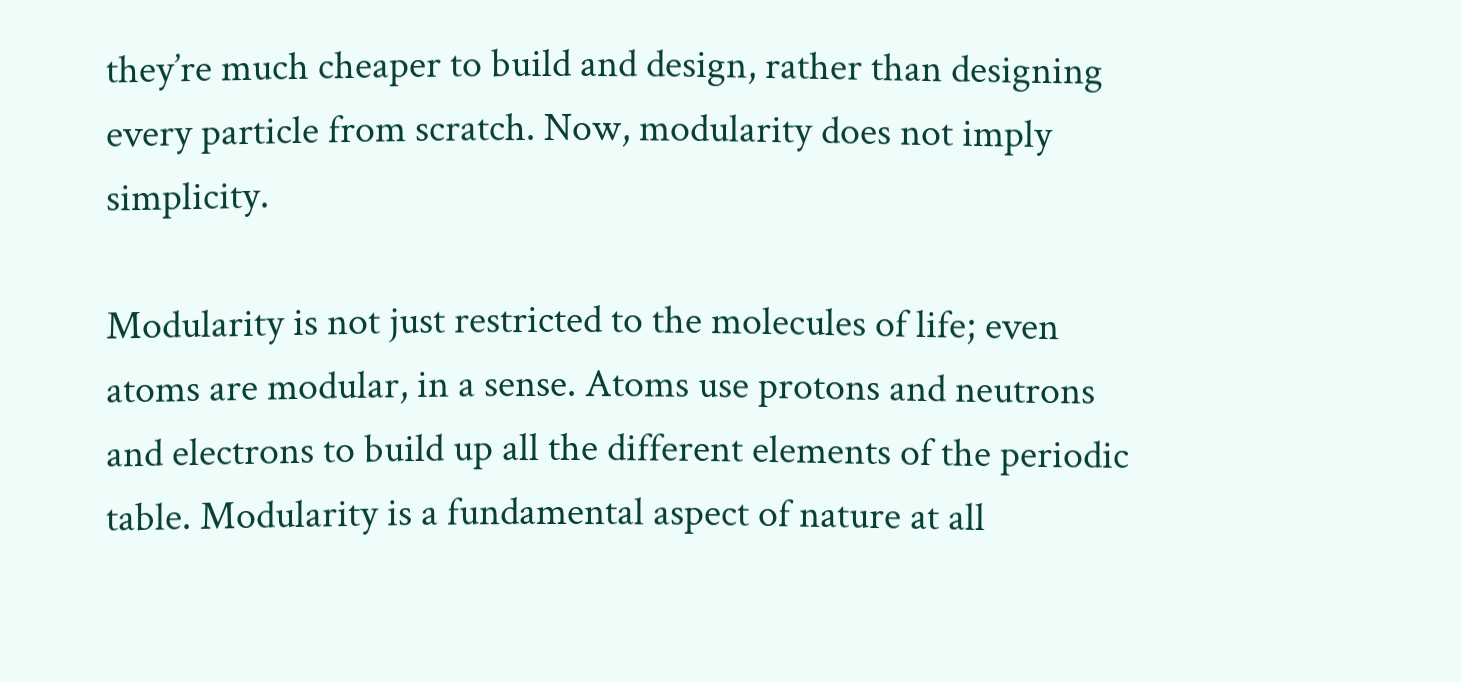they’re much cheaper to build and design, rather than designing every particle from scratch. Now, modularity does not imply simplicity.

Modularity is not just restricted to the molecules of life; even atoms are modular, in a sense. Atoms use protons and neutrons and electrons to build up all the different elements of the periodic table. Modularity is a fundamental aspect of nature at all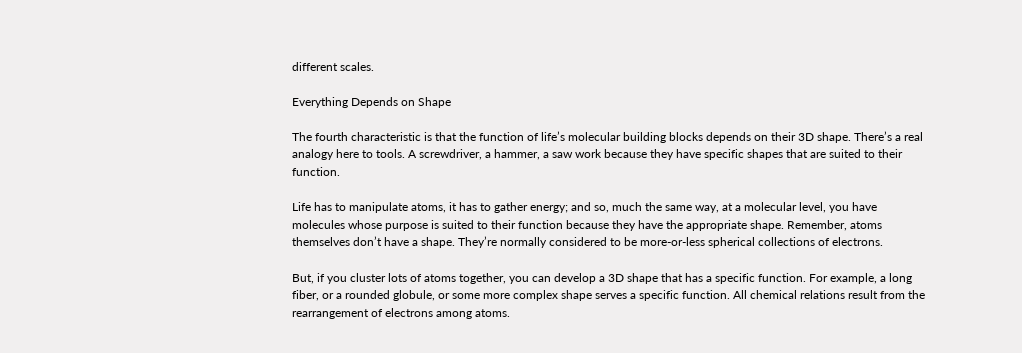different scales.

Everything Depends on Shape

The fourth characteristic is that the function of life’s molecular building blocks depends on their 3D shape. There’s a real analogy here to tools. A screwdriver, a hammer, a saw work because they have specific shapes that are suited to their function.

Life has to manipulate atoms, it has to gather energy; and so, much the same way, at a molecular level, you have molecules whose purpose is suited to their function because they have the appropriate shape. Remember, atoms themselves don’t have a shape. They’re normally considered to be more-or-less spherical collections of electrons.

But, if you cluster lots of atoms together, you can develop a 3D shape that has a specific function. For example, a long fiber, or a rounded globule, or some more complex shape serves a specific function. All chemical relations result from the rearrangement of electrons among atoms.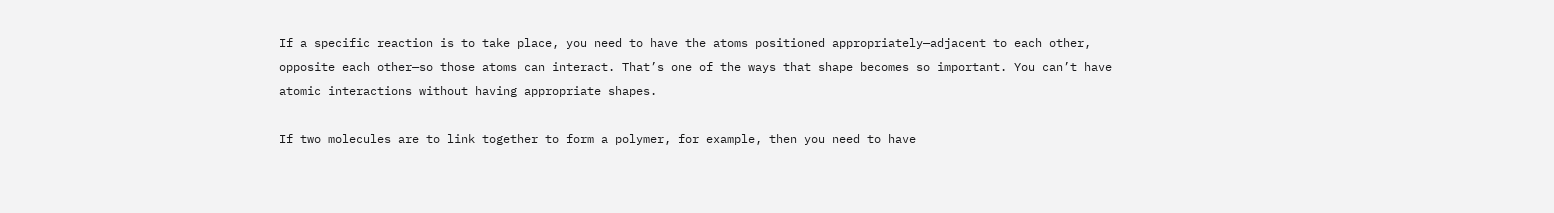If a specific reaction is to take place, you need to have the atoms positioned appropriately—adjacent to each other, opposite each other—so those atoms can interact. That’s one of the ways that shape becomes so important. You can’t have atomic interactions without having appropriate shapes.

If two molecules are to link together to form a polymer, for example, then you need to have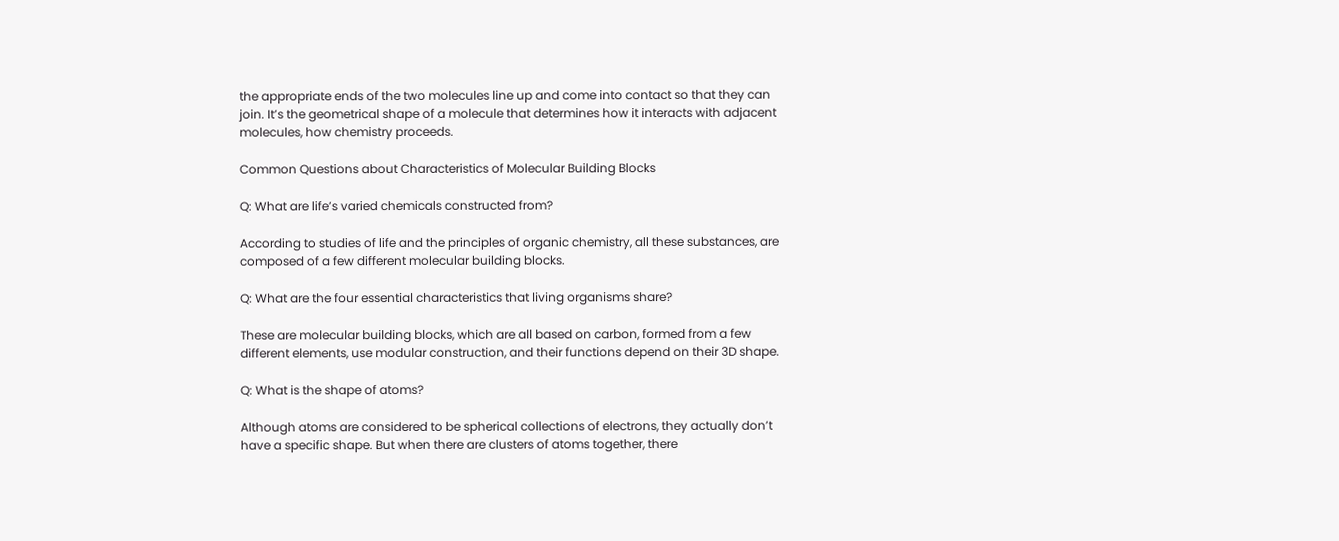the appropriate ends of the two molecules line up and come into contact so that they can join. It’s the geometrical shape of a molecule that determines how it interacts with adjacent molecules, how chemistry proceeds.

Common Questions about Characteristics of Molecular Building Blocks

Q: What are life’s varied chemicals constructed from?

According to studies of life and the principles of organic chemistry, all these substances, are composed of a few different molecular building blocks.

Q: What are the four essential characteristics that living organisms share?

These are molecular building blocks, which are all based on carbon, formed from a few different elements, use modular construction, and their functions depend on their 3D shape.

Q: What is the shape of atoms?

Although atoms are considered to be spherical collections of electrons, they actually don’t have a specific shape. But when there are clusters of atoms together, there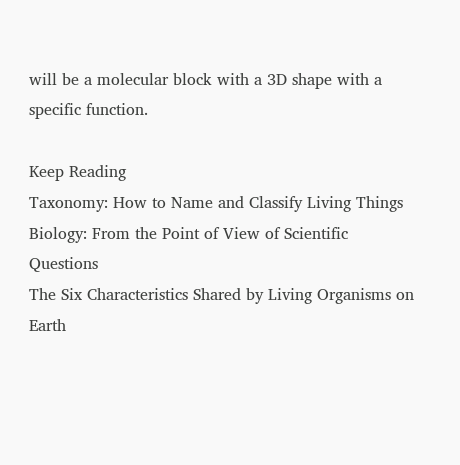will be a molecular block with a 3D shape with a specific function.

Keep Reading
Taxonomy: How to Name and Classify Living Things
Biology: From the Point of View of Scientific Questions
The Six Characteristics Shared by Living Organisms on Earth